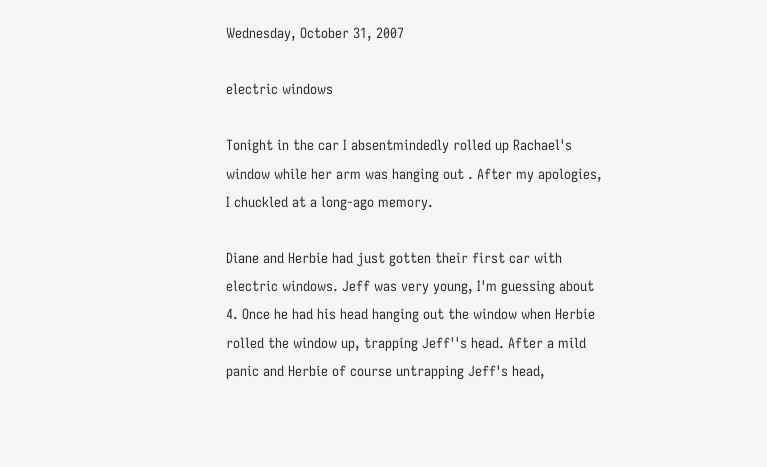Wednesday, October 31, 2007

electric windows

Tonight in the car I absentmindedly rolled up Rachael's window while her arm was hanging out . After my apologies, I chuckled at a long-ago memory.

Diane and Herbie had just gotten their first car with electric windows. Jeff was very young, I'm guessing about 4. Once he had his head hanging out the window when Herbie rolled the window up, trapping Jeff''s head. After a mild panic and Herbie of course untrapping Jeff's head,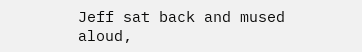Jeff sat back and mused aloud,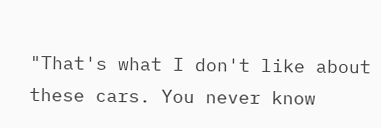"That's what I don't like about these cars. You never know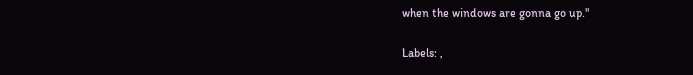when the windows are gonna go up."

Labels: ,